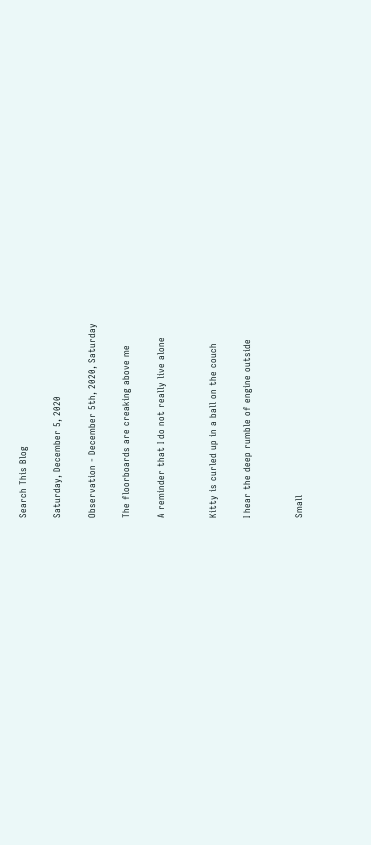Search This Blog

Saturday, December 5, 2020

Observation - December 5th, 2020, Saturday

The floorboards are creaking above me

A reminder that I do not really live alone


Kitty is curled up in a ball on the couch

I hear the deep rumble of engine outside


Small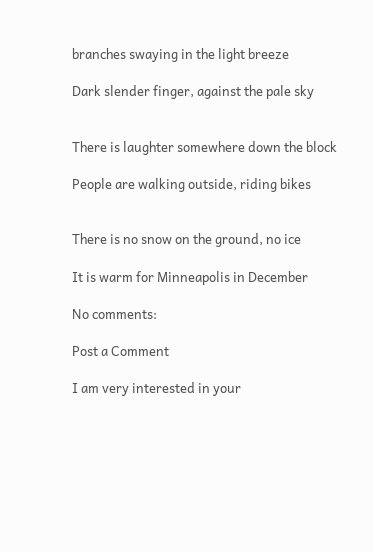branches swaying in the light breeze

Dark slender finger, against the pale sky


There is laughter somewhere down the block

People are walking outside, riding bikes


There is no snow on the ground, no ice

It is warm for Minneapolis in December

No comments:

Post a Comment

I am very interested in your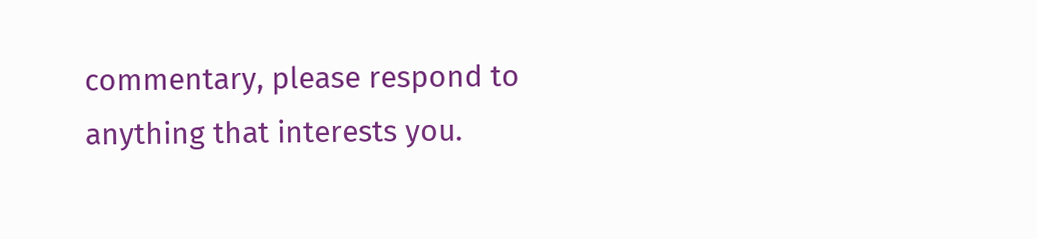commentary, please respond to anything that interests you.